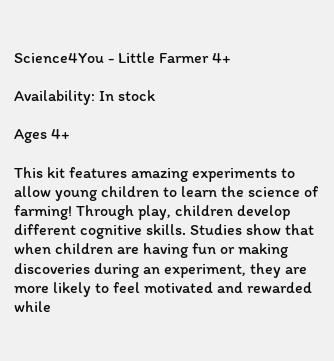Science4You - Little Farmer 4+

Availability: In stock

Ages 4+

This kit features amazing experiments to allow young children to learn the science of farming! Through play, children develop different cognitive skills. Studies show that when children are having fun or making discoveries during an experiment, they are more likely to feel motivated and rewarded while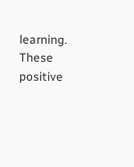learning. These positive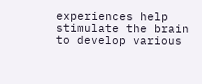experiences help stimulate the brain to develop various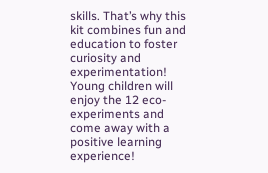skills. That’s why this kit combines fun and education to foster curiosity and experimentation! Young children will enjoy the 12 eco-experiments and come away with a positive learning experience!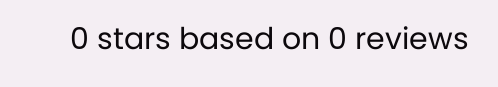0 stars based on 0 reviews